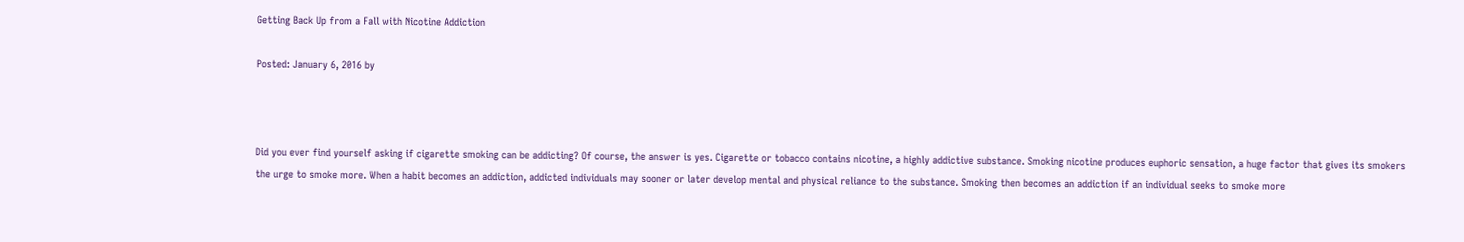Getting Back Up from a Fall with Nicotine Addiction

Posted: January 6, 2016 by



Did you ever find yourself asking if cigarette smoking can be addicting? Of course, the answer is yes. Cigarette or tobacco contains nicotine, a highly addictive substance. Smoking nicotine produces euphoric sensation, a huge factor that gives its smokers the urge to smoke more. When a habit becomes an addiction, addicted individuals may sooner or later develop mental and physical reliance to the substance. Smoking then becomes an addiction if an individual seeks to smoke more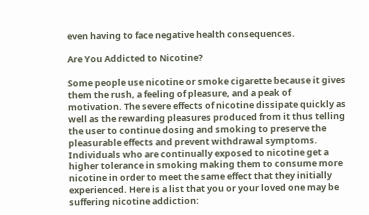even having to face negative health consequences.

Are You Addicted to Nicotine?

Some people use nicotine or smoke cigarette because it gives them the rush, a feeling of pleasure, and a peak of motivation. The severe effects of nicotine dissipate quickly as well as the rewarding pleasures produced from it thus telling the user to continue dosing and smoking to preserve the pleasurable effects and prevent withdrawal symptoms. Individuals who are continually exposed to nicotine get a higher tolerance in smoking making them to consume more nicotine in order to meet the same effect that they initially experienced. Here is a list that you or your loved one may be suffering nicotine addiction: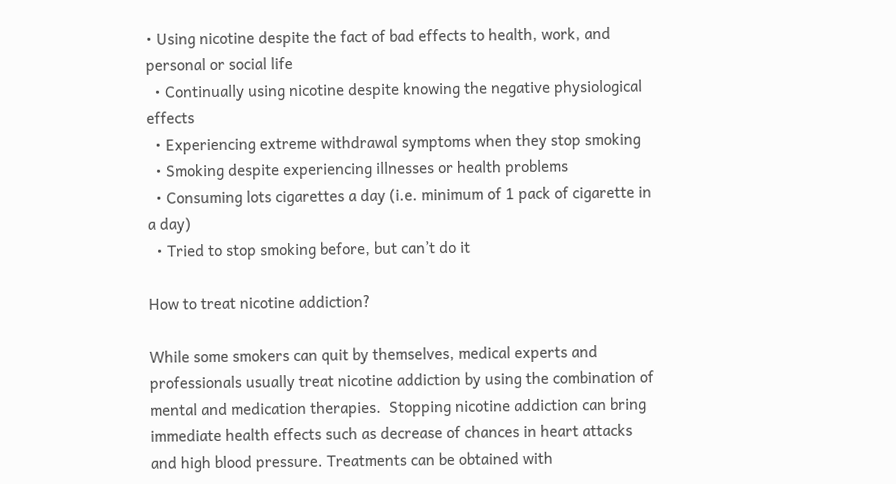• Using nicotine despite the fact of bad effects to health, work, and personal or social life
  • Continually using nicotine despite knowing the negative physiological effects
  • Experiencing extreme withdrawal symptoms when they stop smoking
  • Smoking despite experiencing illnesses or health problems
  • Consuming lots cigarettes a day (i.e. minimum of 1 pack of cigarette in a day)
  • Tried to stop smoking before, but can’t do it

How to treat nicotine addiction?

While some smokers can quit by themselves, medical experts and professionals usually treat nicotine addiction by using the combination of mental and medication therapies.  Stopping nicotine addiction can bring immediate health effects such as decrease of chances in heart attacks and high blood pressure. Treatments can be obtained with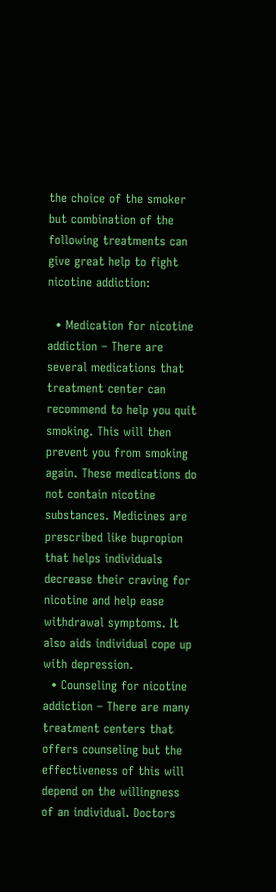the choice of the smoker but combination of the following treatments can give great help to fight nicotine addiction:

  • Medication for nicotine addiction – There are several medications that treatment center can recommend to help you quit smoking. This will then prevent you from smoking again. These medications do not contain nicotine substances. Medicines are prescribed like bupropion that helps individuals decrease their craving for nicotine and help ease withdrawal symptoms. It also aids individual cope up with depression.
  • Counseling for nicotine addiction – There are many treatment centers that offers counseling but the effectiveness of this will depend on the willingness of an individual. Doctors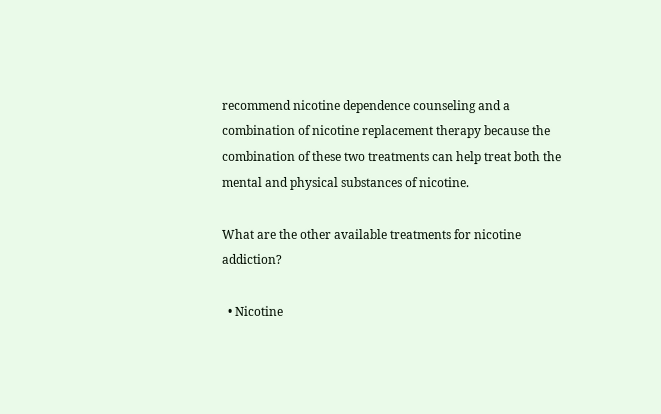recommend nicotine dependence counseling and a combination of nicotine replacement therapy because the combination of these two treatments can help treat both the mental and physical substances of nicotine.

What are the other available treatments for nicotine addiction?

  • Nicotine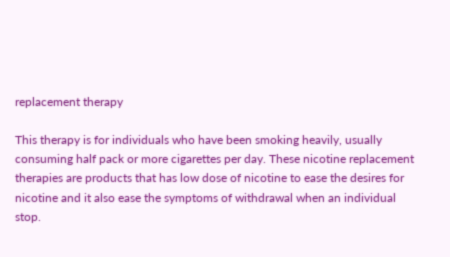replacement therapy

This therapy is for individuals who have been smoking heavily, usually consuming half pack or more cigarettes per day. These nicotine replacement therapies are products that has low dose of nicotine to ease the desires for nicotine and it also ease the symptoms of withdrawal when an individual stop.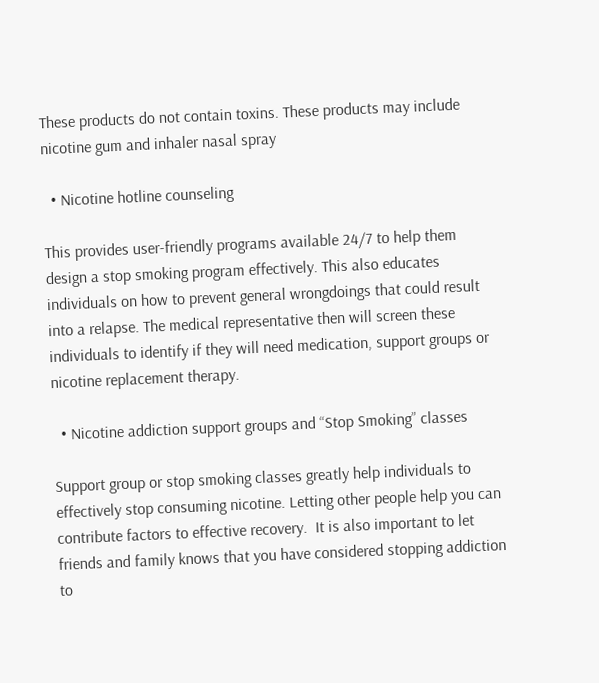These products do not contain toxins. These products may include nicotine gum and inhaler nasal spray

  • Nicotine hotline counseling

This provides user-friendly programs available 24/7 to help them design a stop smoking program effectively. This also educates individuals on how to prevent general wrongdoings that could result into a relapse. The medical representative then will screen these individuals to identify if they will need medication, support groups or nicotine replacement therapy.

  • Nicotine addiction support groups and “Stop Smoking” classes

Support group or stop smoking classes greatly help individuals to effectively stop consuming nicotine. Letting other people help you can contribute factors to effective recovery.  It is also important to let friends and family knows that you have considered stopping addiction to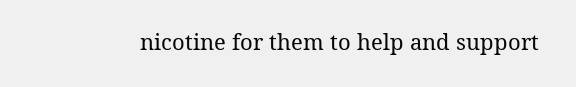nicotine for them to help and support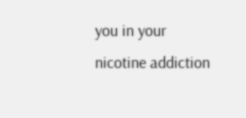you in your nicotine addiction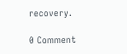recovery.

0 Comment